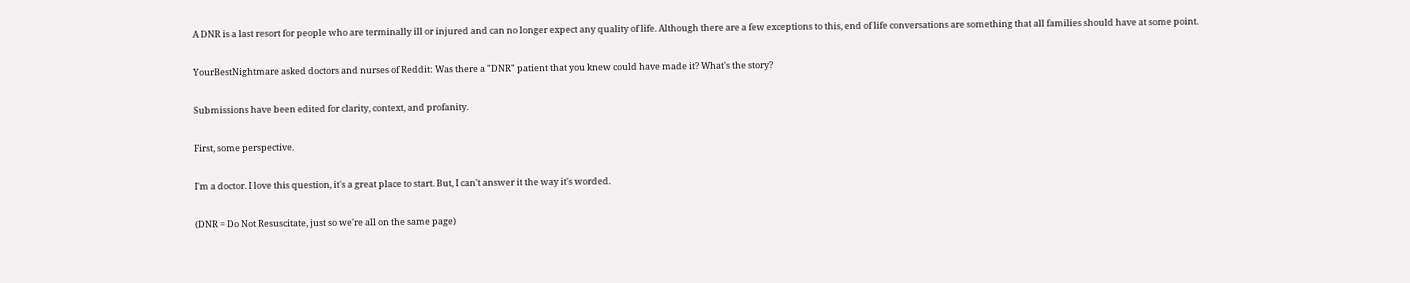A DNR is a last resort for people who are terminally ill or injured and can no longer expect any quality of life. Although there are a few exceptions to this, end of life conversations are something that all families should have at some point.

YourBestNightmare asked doctors and nurses of Reddit: Was there a "DNR" patient that you knew could have made it? What's the story?

Submissions have been edited for clarity, context, and profanity.

First, some perspective.

I'm a doctor. I love this question, it's a great place to start. But, I can't answer it the way it's worded.

(DNR = Do Not Resuscitate, just so we're all on the same page)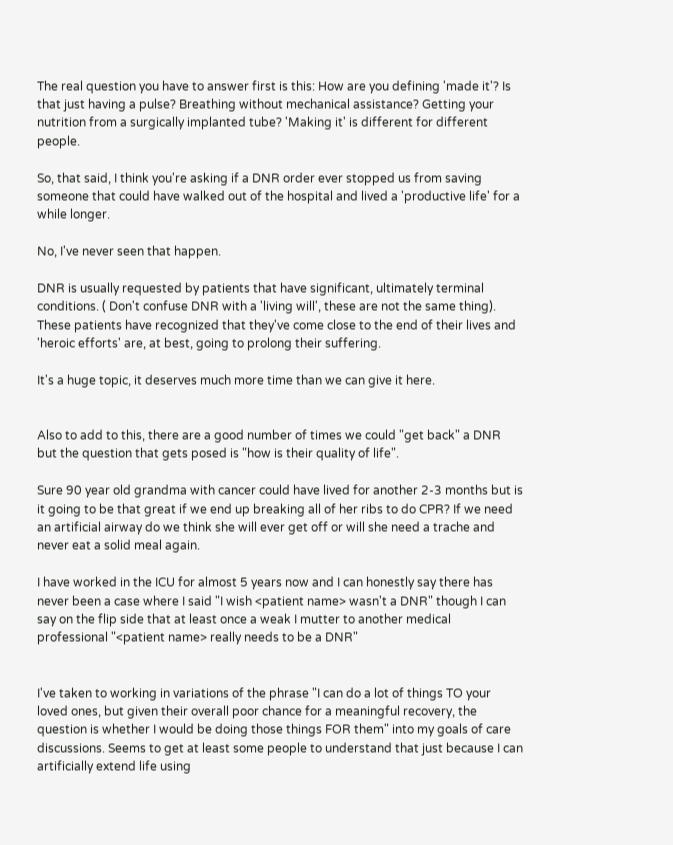The real question you have to answer first is this: How are you defining 'made it'? Is that just having a pulse? Breathing without mechanical assistance? Getting your nutrition from a surgically implanted tube? 'Making it' is different for different people.

So, that said, I think you're asking if a DNR order ever stopped us from saving someone that could have walked out of the hospital and lived a 'productive life' for a while longer.

No, I've never seen that happen.

DNR is usually requested by patients that have significant, ultimately terminal conditions. ( Don't confuse DNR with a 'living will', these are not the same thing). These patients have recognized that they've come close to the end of their lives and 'heroic efforts' are, at best, going to prolong their suffering.

It's a huge topic, it deserves much more time than we can give it here.


Also to add to this, there are a good number of times we could "get back" a DNR but the question that gets posed is "how is their quality of life".

Sure 90 year old grandma with cancer could have lived for another 2-3 months but is it going to be that great if we end up breaking all of her ribs to do CPR? If we need an artificial airway do we think she will ever get off or will she need a trache and never eat a solid meal again.

I have worked in the ICU for almost 5 years now and I can honestly say there has never been a case where I said "I wish <patient name> wasn't a DNR" though I can say on the flip side that at least once a weak I mutter to another medical professional "<patient name> really needs to be a DNR"


I've taken to working in variations of the phrase "I can do a lot of things TO your loved ones, but given their overall poor chance for a meaningful recovery, the question is whether I would be doing those things FOR them" into my goals of care discussions. Seems to get at least some people to understand that just because I can artificially extend life using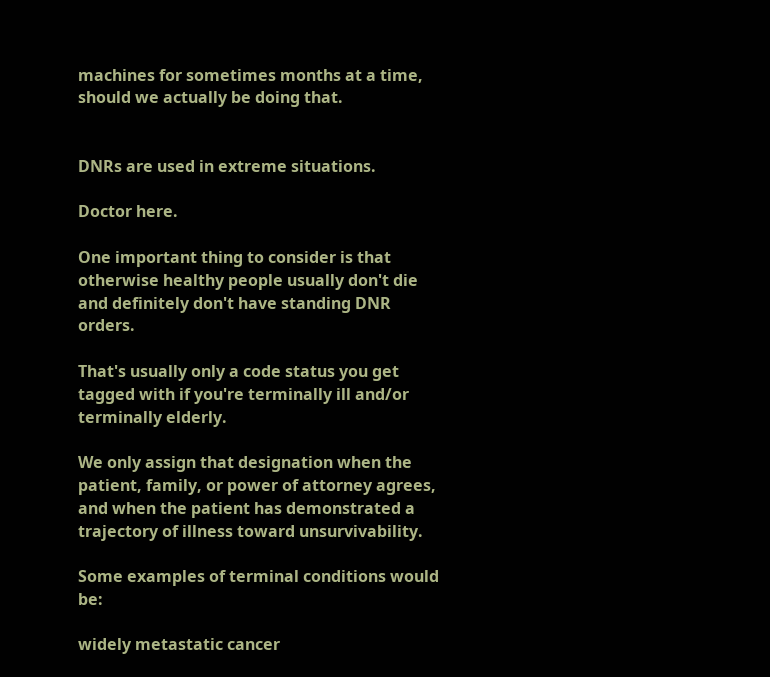machines for sometimes months at a time, should we actually be doing that.


DNRs are used in extreme situations.

Doctor here.

One important thing to consider is that otherwise healthy people usually don't die and definitely don't have standing DNR orders.

That's usually only a code status you get tagged with if you're terminally ill and/or terminally elderly.

We only assign that designation when the patient, family, or power of attorney agrees, and when the patient has demonstrated a trajectory of illness toward unsurvivability.

Some examples of terminal conditions would be:

widely metastatic cancer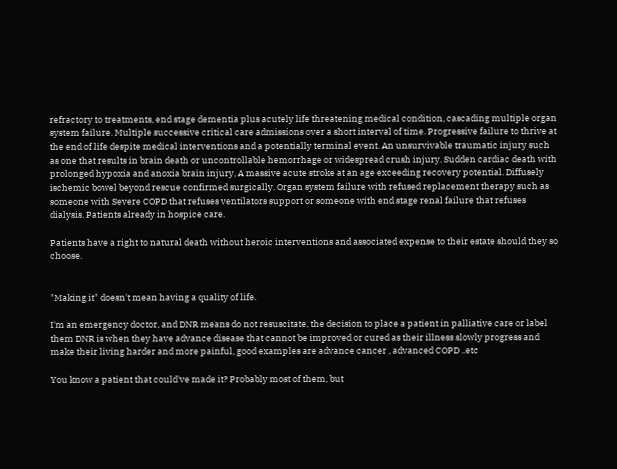refractory to treatments, end stage dementia plus acutely life threatening medical condition, cascading multiple organ system failure. Multiple successive critical care admissions over a short interval of time. Progressive failure to thrive at the end of life despite medical interventions and a potentially terminal event. An unsurvivable traumatic injury such as one that results in brain death or uncontrollable hemorrhage or widespread crush injury. Sudden cardiac death with prolonged hypoxia and anoxia brain injury, A massive acute stroke at an age exceeding recovery potential. Diffusely ischemic bowel beyond rescue confirmed surgically. Organ system failure with refused replacement therapy such as someone with Severe COPD that refuses ventilators support or someone with end stage renal failure that refuses dialysis. Patients already in hospice care.

Patients have a right to natural death without heroic interventions and associated expense to their estate should they so choose.


"Making it" doesn't mean having a quality of life.

I'm an emergency doctor, and DNR means do not resuscitate, the decision to place a patient in palliative care or label them DNR is when they have advance disease that cannot be improved or cured as their illness slowly progress and make their living harder and more painful, good examples are advance cancer , advanced COPD ..etc

You know a patient that could've made it? Probably most of them, but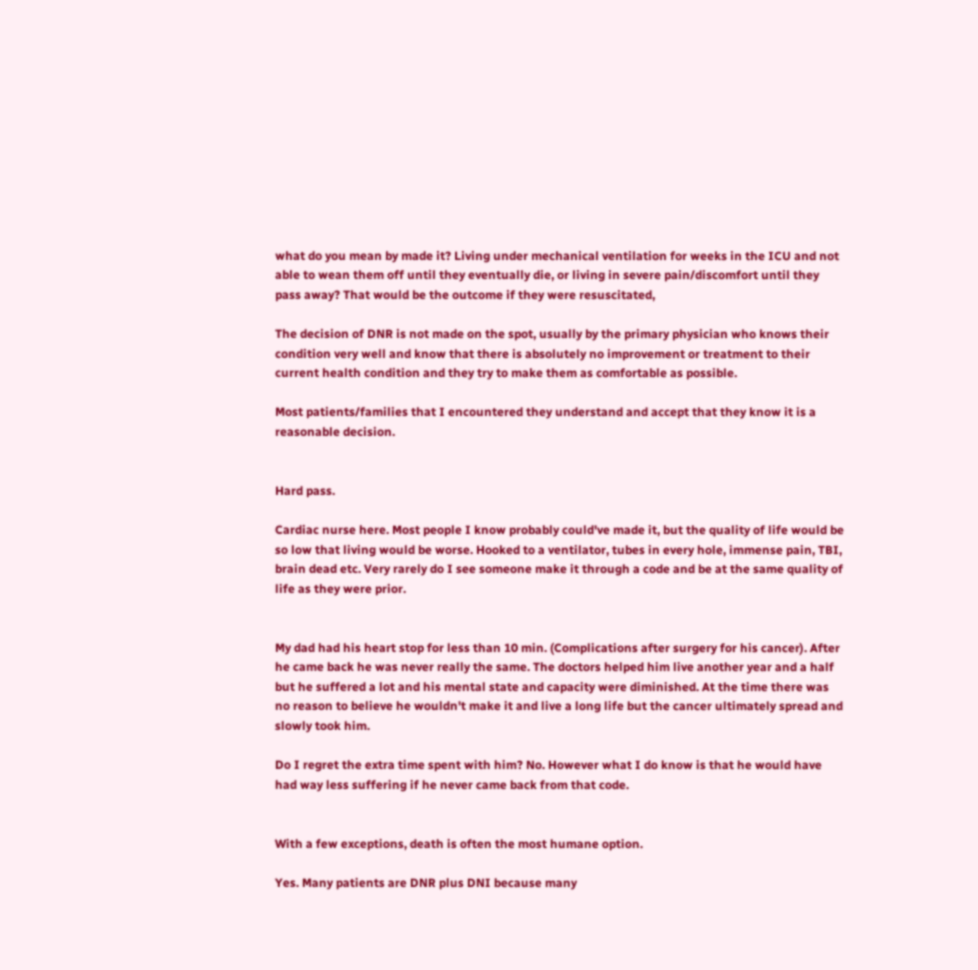what do you mean by made it? Living under mechanical ventilation for weeks in the ICU and not able to wean them off until they eventually die, or living in severe pain/discomfort until they pass away? That would be the outcome if they were resuscitated,

The decision of DNR is not made on the spot, usually by the primary physician who knows their condition very well and know that there is absolutely no improvement or treatment to their current health condition and they try to make them as comfortable as possible.

Most patients/families that I encountered they understand and accept that they know it is a reasonable decision.


Hard pass.

Cardiac nurse here. Most people I know probably could've made it, but the quality of life would be so low that living would be worse. Hooked to a ventilator, tubes in every hole, immense pain, TBI, brain dead etc. Very rarely do I see someone make it through a code and be at the same quality of life as they were prior.


My dad had his heart stop for less than 10 min. (Complications after surgery for his cancer). After he came back he was never really the same. The doctors helped him live another year and a half but he suffered a lot and his mental state and capacity were diminished. At the time there was no reason to believe he wouldn't make it and live a long life but the cancer ultimately spread and slowly took him.

Do I regret the extra time spent with him? No. However what I do know is that he would have had way less suffering if he never came back from that code.


With a few exceptions, death is often the most humane option.

Yes. Many patients are DNR plus DNI because many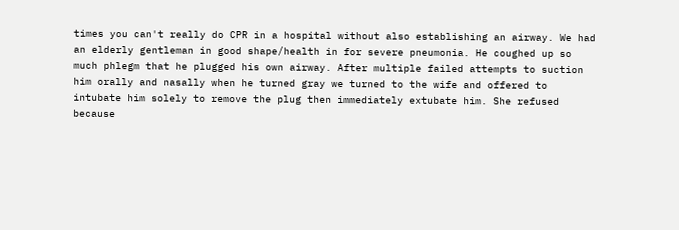times you can't really do CPR in a hospital without also establishing an airway. We had an elderly gentleman in good shape/health in for severe pneumonia. He coughed up so much phlegm that he plugged his own airway. After multiple failed attempts to suction him orally and nasally when he turned gray we turned to the wife and offered to intubate him solely to remove the plug then immediately extubate him. She refused because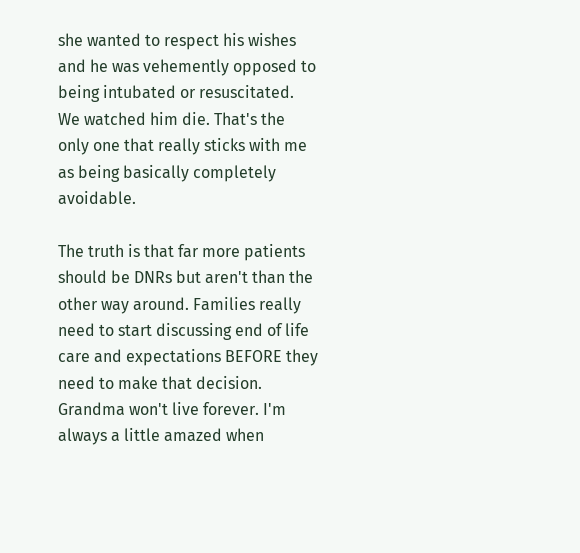she wanted to respect his wishes and he was vehemently opposed to being intubated or resuscitated. We watched him die. That's the only one that really sticks with me as being basically completely avoidable.

The truth is that far more patients should be DNRs but aren't than the other way around. Families really need to start discussing end of life care and expectations BEFORE they need to make that decision. Grandma won't live forever. I'm always a little amazed when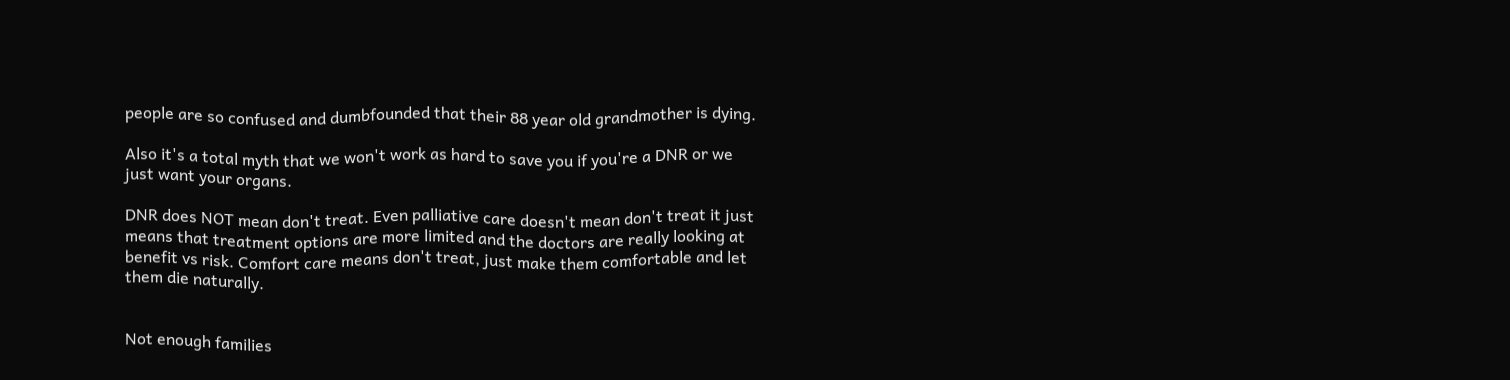people are so confused and dumbfounded that their 88 year old grandmother is dying.

Also it's a total myth that we won't work as hard to save you if you're a DNR or we just want your organs.

DNR does NOT mean don't treat. Even palliative care doesn't mean don't treat it just means that treatment options are more limited and the doctors are really looking at benefit vs risk. Comfort care means don't treat, just make them comfortable and let them die naturally.


Not enough families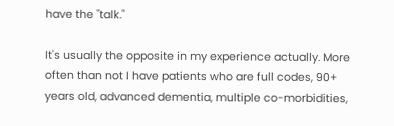have the "talk."

It's usually the opposite in my experience actually. More often than not I have patients who are full codes, 90+ years old, advanced dementia, multiple co-morbidities,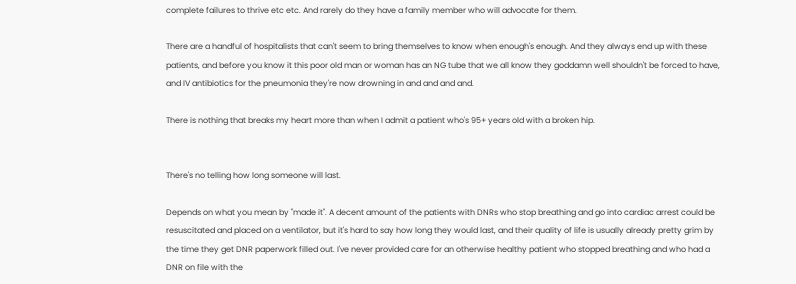complete failures to thrive etc etc. And rarely do they have a family member who will advocate for them.

There are a handful of hospitalists that can't seem to bring themselves to know when enough's enough. And they always end up with these patients, and before you know it this poor old man or woman has an NG tube that we all know they goddamn well shouldn't be forced to have, and IV antibiotics for the pneumonia they're now drowning in and and and and.

There is nothing that breaks my heart more than when I admit a patient who's 95+ years old with a broken hip.


There's no telling how long someone will last.

Depends on what you mean by "made it". A decent amount of the patients with DNRs who stop breathing and go into cardiac arrest could be resuscitated and placed on a ventilator, but it's hard to say how long they would last, and their quality of life is usually already pretty grim by the time they get DNR paperwork filled out. I've never provided care for an otherwise healthy patient who stopped breathing and who had a DNR on file with the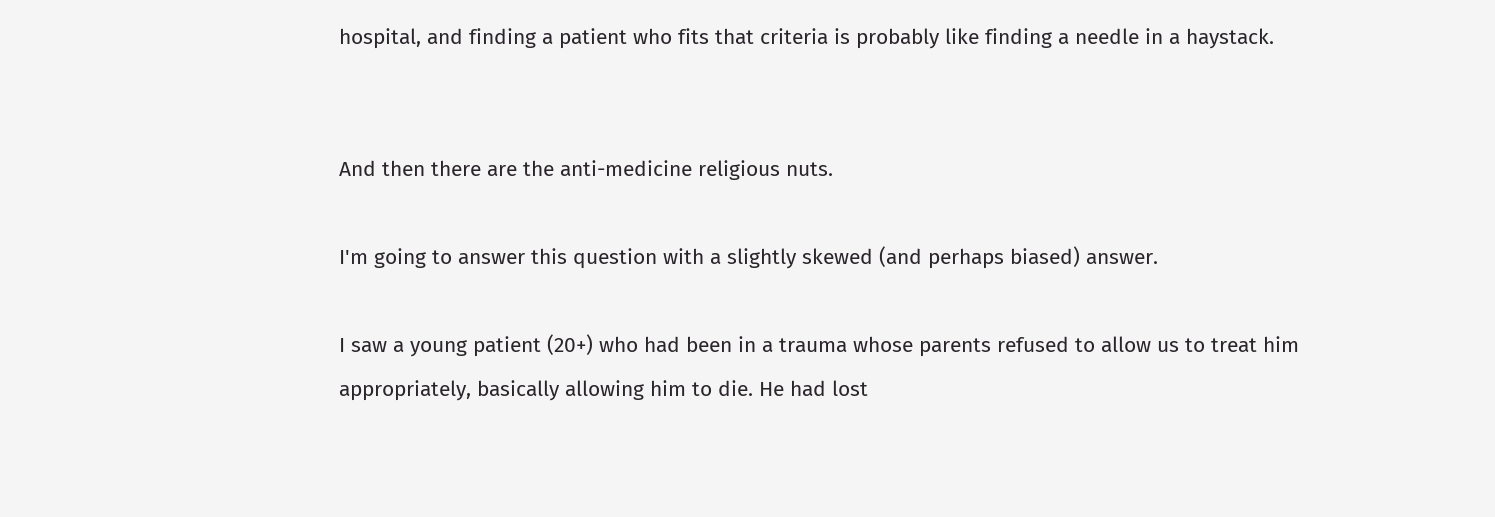hospital, and finding a patient who fits that criteria is probably like finding a needle in a haystack.


And then there are the anti-medicine religious nuts.

I'm going to answer this question with a slightly skewed (and perhaps biased) answer.

I saw a young patient (20+) who had been in a trauma whose parents refused to allow us to treat him appropriately, basically allowing him to die. He had lost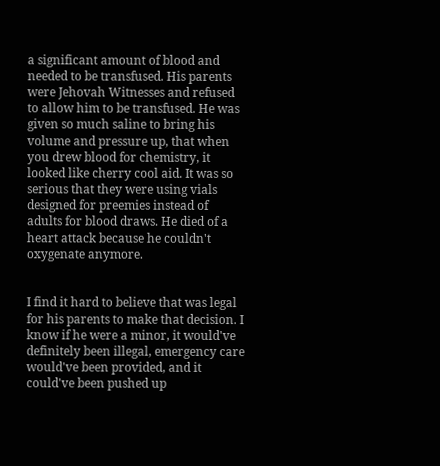a significant amount of blood and needed to be transfused. His parents were Jehovah Witnesses and refused to allow him to be transfused. He was given so much saline to bring his volume and pressure up, that when you drew blood for chemistry, it looked like cherry cool aid. It was so serious that they were using vials designed for preemies instead of adults for blood draws. He died of a heart attack because he couldn't oxygenate anymore.


I find it hard to believe that was legal for his parents to make that decision. I know if he were a minor, it would've definitely been illegal, emergency care would've been provided, and it could've been pushed up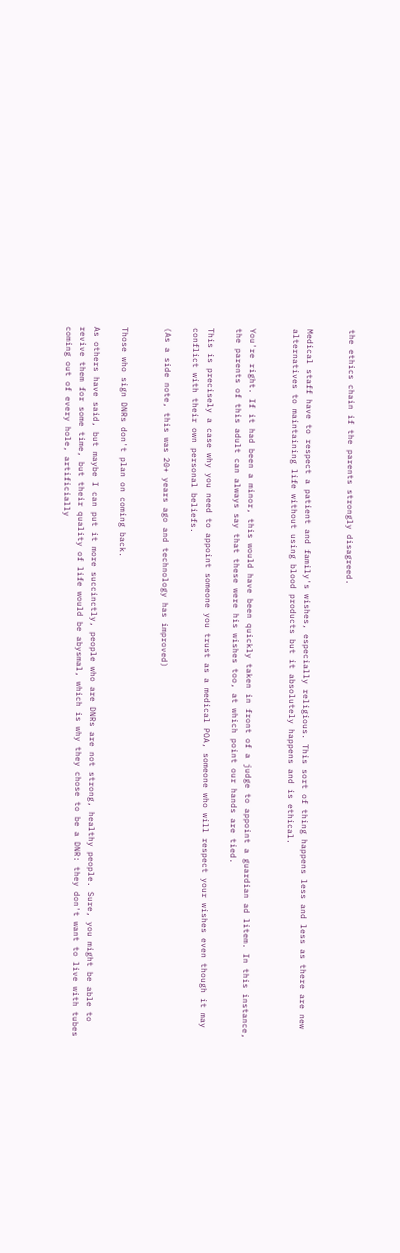the ethics chain if the parents strongly disagreed.


Medical staff have to respect a patient and family's wishes, especially religious. This sort of thing happens less and less as there are new alternatives to maintaining life without using blood products but it absolutely happens and is ethical.


You're right. If it had been a minor, this would have been quickly taken in front of a judge to appoint a guardian ad litem. In this instance, the parents of this adult can always say that these were his wishes too, at which point our hands are tied.

This is precisely a case why you need to appoint someone you trust as a medical POA, someone who will respect your wishes even though it may conflict with their own personal beliefs.

(As a side note, this was 20+ years ago and technology has improved)


Those who sign DNRs don't plan on coming back.

As others have said, but maybe I can put it more succinctly, people who are DNRs are not strong, healthy people. Sure, you might be able to revive them for some time, but their quality of life would be abysmal, which is why they chose to be a DNR: they don't want to live with tubes coming out of every hole, artificially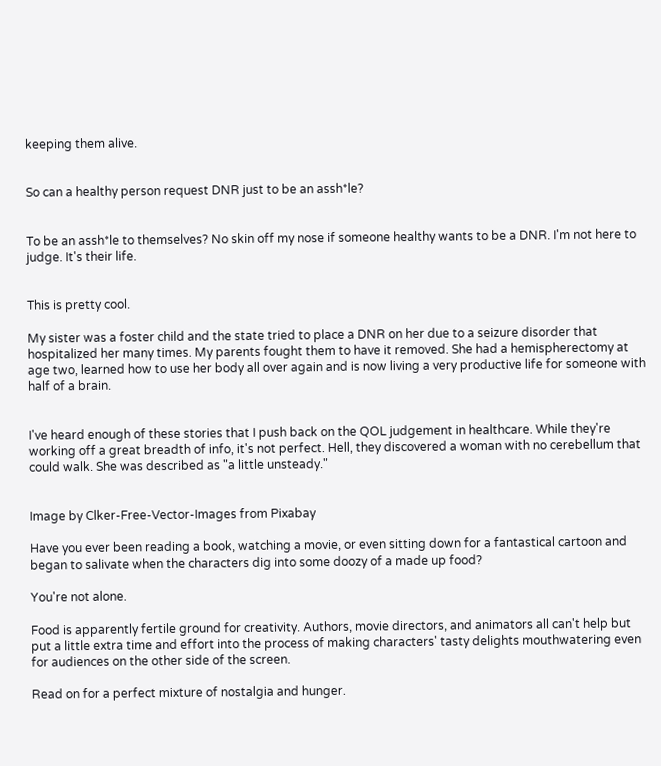keeping them alive.


So can a healthy person request DNR just to be an assh*le?


To be an assh*le to themselves? No skin off my nose if someone healthy wants to be a DNR. I'm not here to judge. It's their life.


This is pretty cool.

My sister was a foster child and the state tried to place a DNR on her due to a seizure disorder that hospitalized her many times. My parents fought them to have it removed. She had a hemispherectomy at age two, learned how to use her body all over again and is now living a very productive life for someone with half of a brain.


I've heard enough of these stories that I push back on the QOL judgement in healthcare. While they're working off a great breadth of info, it's not perfect. Hell, they discovered a woman with no cerebellum that could walk. She was described as "a little unsteady."


Image by Clker-Free-Vector-Images from Pixabay

Have you ever been reading a book, watching a movie, or even sitting down for a fantastical cartoon and began to salivate when the characters dig into some doozy of a made up food?

You're not alone.

Food is apparently fertile ground for creativity. Authors, movie directors, and animators all can't help but put a little extra time and effort into the process of making characters' tasty delights mouthwatering even for audiences on the other side of the screen.

Read on for a perfect mixture of nostalgia and hunger.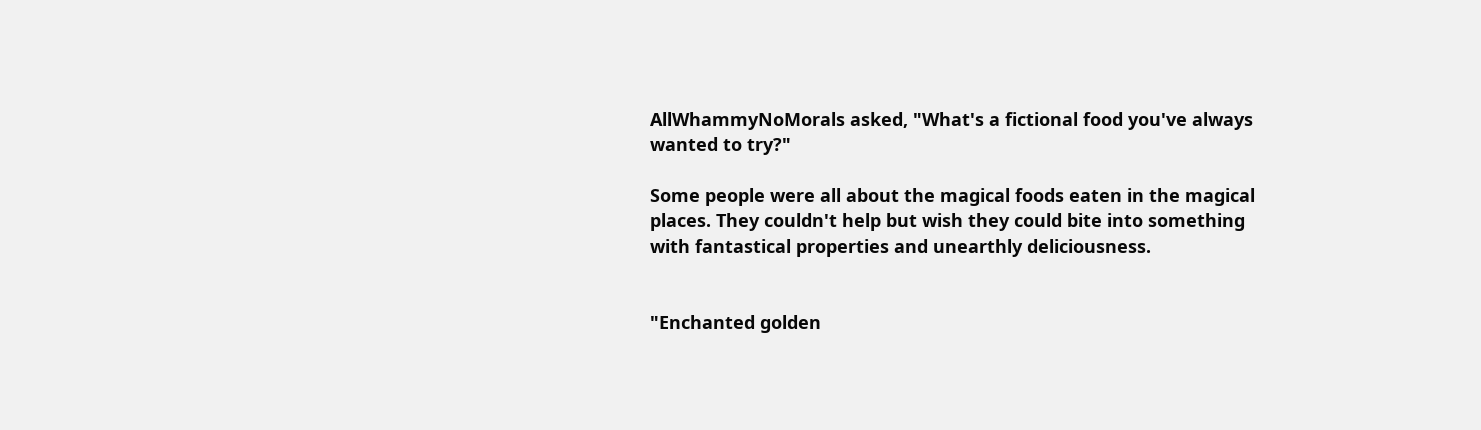AllWhammyNoMorals asked, "What's a fictional food you've always wanted to try?"

Some people were all about the magical foods eaten in the magical places. They couldn't help but wish they could bite into something with fantastical properties and unearthly deliciousness.


"Enchanted golden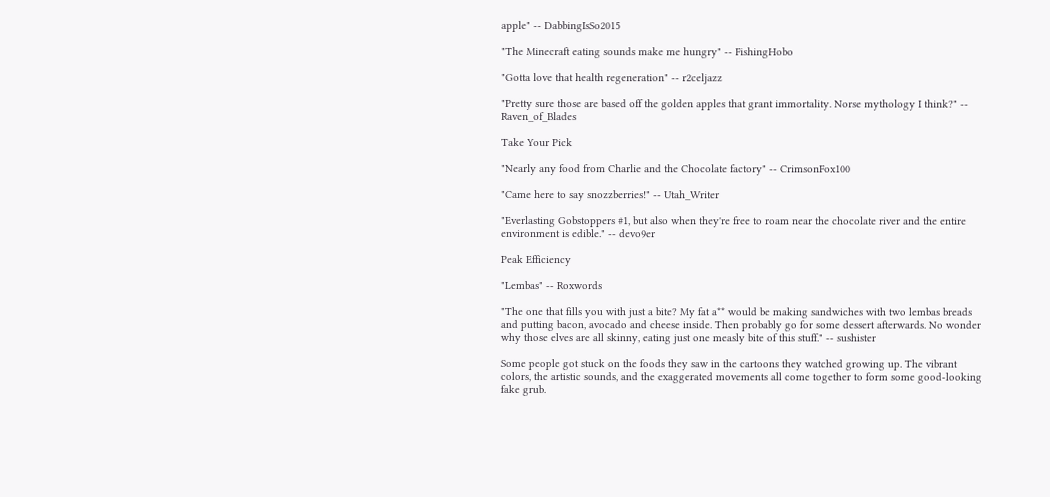apple" -- DabbingIsSo2015

"The Minecraft eating sounds make me hungry" -- FishingHobo

"Gotta love that health regeneration" -- r2celjazz

"Pretty sure those are based off the golden apples that grant immortality. Norse mythology I think?" -- Raven_of_Blades

Take Your Pick

"Nearly any food from Charlie and the Chocolate factory" -- CrimsonFox100

"Came here to say snozzberries!" -- Utah_Writer

"Everlasting Gobstoppers #1, but also when they're free to roam near the chocolate river and the entire environment is edible." -- devo9er

Peak Efficiency

"Lembas" -- Roxwords

"The one that fills you with just a bite? My fat a** would be making sandwiches with two lembas breads and putting bacon, avocado and cheese inside. Then probably go for some dessert afterwards. No wonder why those elves are all skinny, eating just one measly bite of this stuff." -- sushister

Some people got stuck on the foods they saw in the cartoons they watched growing up. The vibrant colors, the artistic sounds, and the exaggerated movements all come together to form some good-looking fake grub.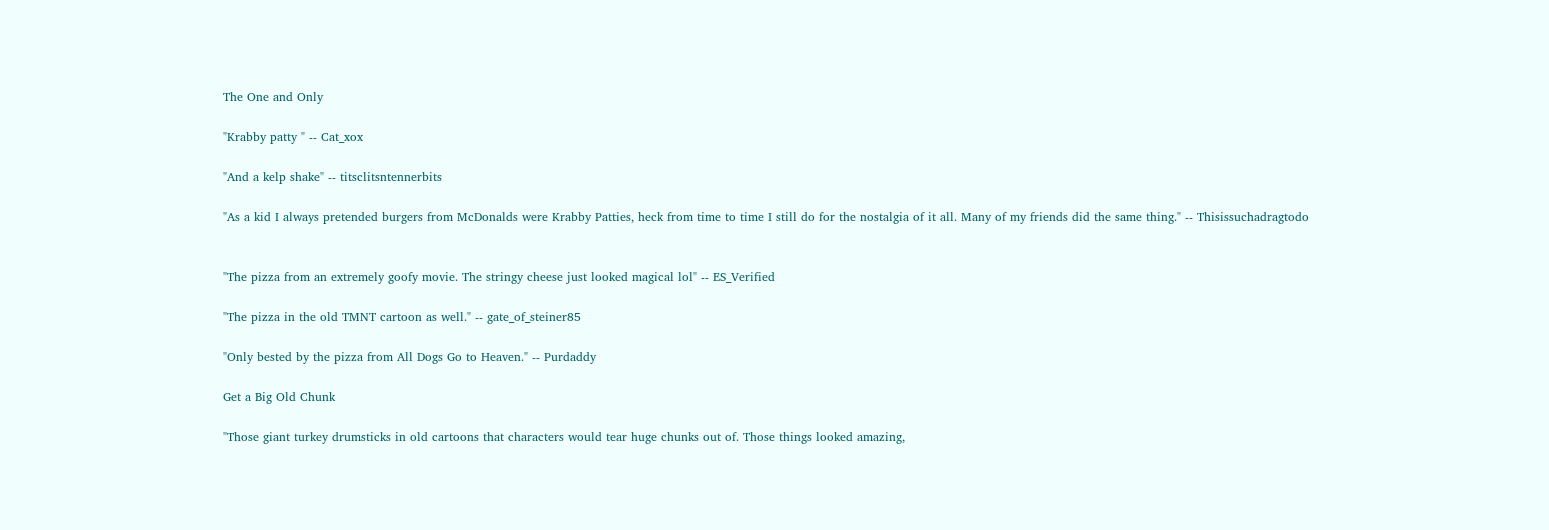The One and Only

"Krabby patty " -- Cat_xox

"And a kelp shake" -- titsclitsntennerbits

"As a kid I always pretended burgers from McDonalds were Krabby Patties, heck from time to time I still do for the nostalgia of it all. Many of my friends did the same thing." -- Thisissuchadragtodo


"The pizza from an extremely goofy movie. The stringy cheese just looked magical lol" -- ES_Verified

"The pizza in the old TMNT cartoon as well." -- gate_of_steiner85

"Only bested by the pizza from All Dogs Go to Heaven." -- Purdaddy

Get a Big Old Chunk

"Those giant turkey drumsticks in old cartoons that characters would tear huge chunks out of. Those things looked amazing,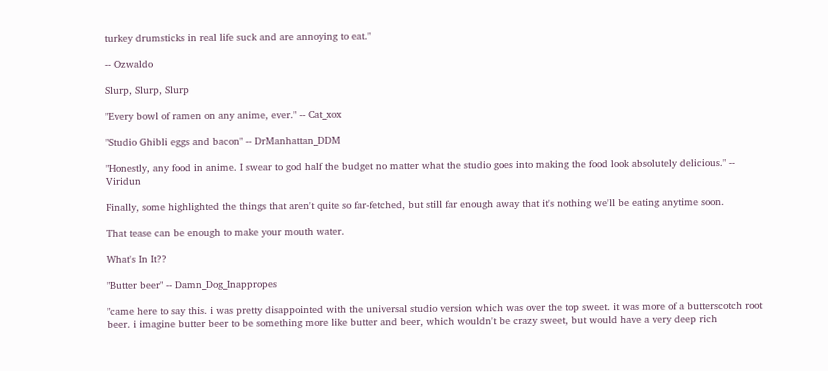turkey drumsticks in real life suck and are annoying to eat."

-- Ozwaldo

Slurp, Slurp, Slurp

"Every bowl of ramen on any anime, ever." -- Cat_xox

"Studio Ghibli eggs and bacon" -- DrManhattan_DDM

"Honestly, any food in anime. I swear to god half the budget no matter what the studio goes into making the food look absolutely delicious." -- Viridun

Finally, some highlighted the things that aren't quite so far-fetched, but still far enough away that it's nothing we'll be eating anytime soon.

That tease can be enough to make your mouth water.

What's In It??

"Butter beer" -- Damn_Dog_Inappropes

"came here to say this. i was pretty disappointed with the universal studio version which was over the top sweet. it was more of a butterscotch root beer. i imagine butter beer to be something more like butter and beer, which wouldn't be crazy sweet, but would have a very deep rich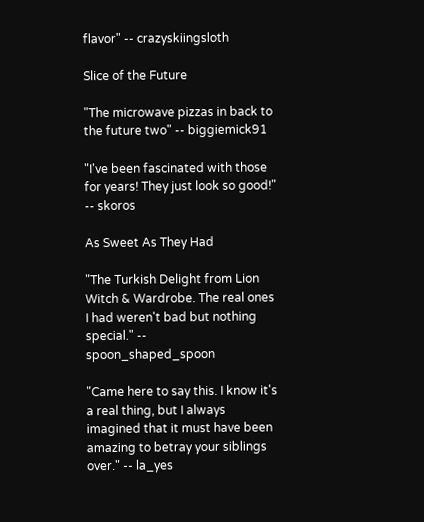flavor" -- crazyskiingsloth

Slice of the Future

"The microwave pizzas in back to the future two" -- biggiemick91

"I've been fascinated with those for years! They just look so good!" -- skoros

As Sweet As They Had

"The Turkish Delight from Lion Witch & Wardrobe. The real ones I had weren't bad but nothing special." -- spoon_shaped_spoon

"Came here to say this. I know it's a real thing, but I always imagined that it must have been amazing to betray your siblings over." -- la_yes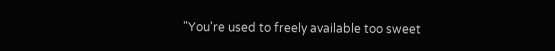"You're used to freely available too sweet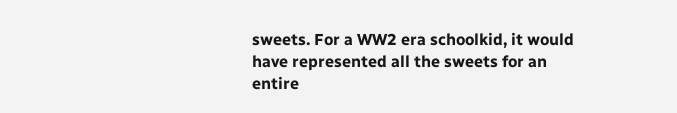sweets. For a WW2 era schoolkid, it would have represented all the sweets for an entire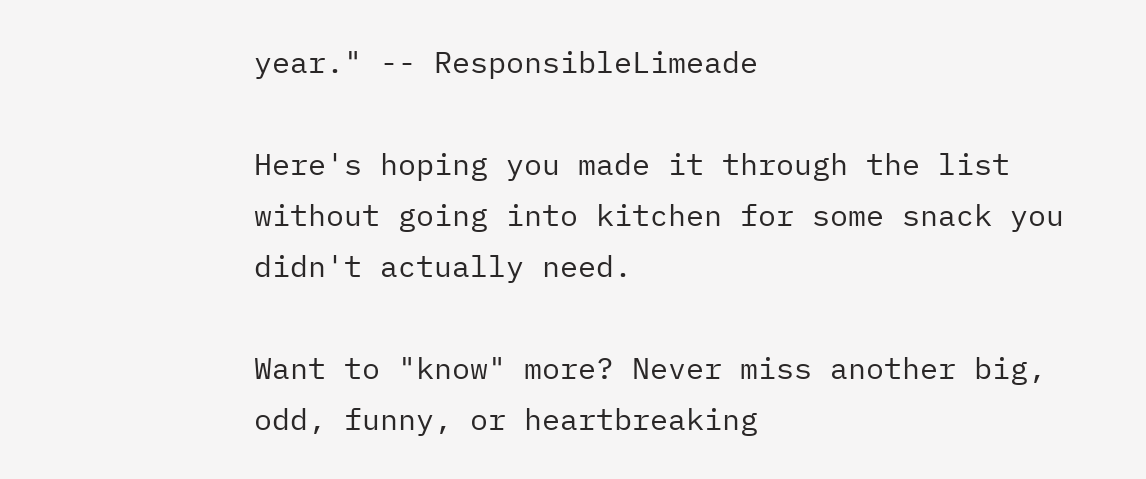year." -- ResponsibleLimeade

Here's hoping you made it through the list without going into kitchen for some snack you didn't actually need.

Want to "know" more? Never miss another big, odd, funny, or heartbreaking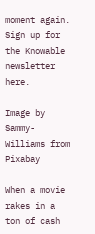moment again. Sign up for the Knowable newsletter here.

Image by Sammy-Williams from Pixabay

When a movie rakes in a ton of cash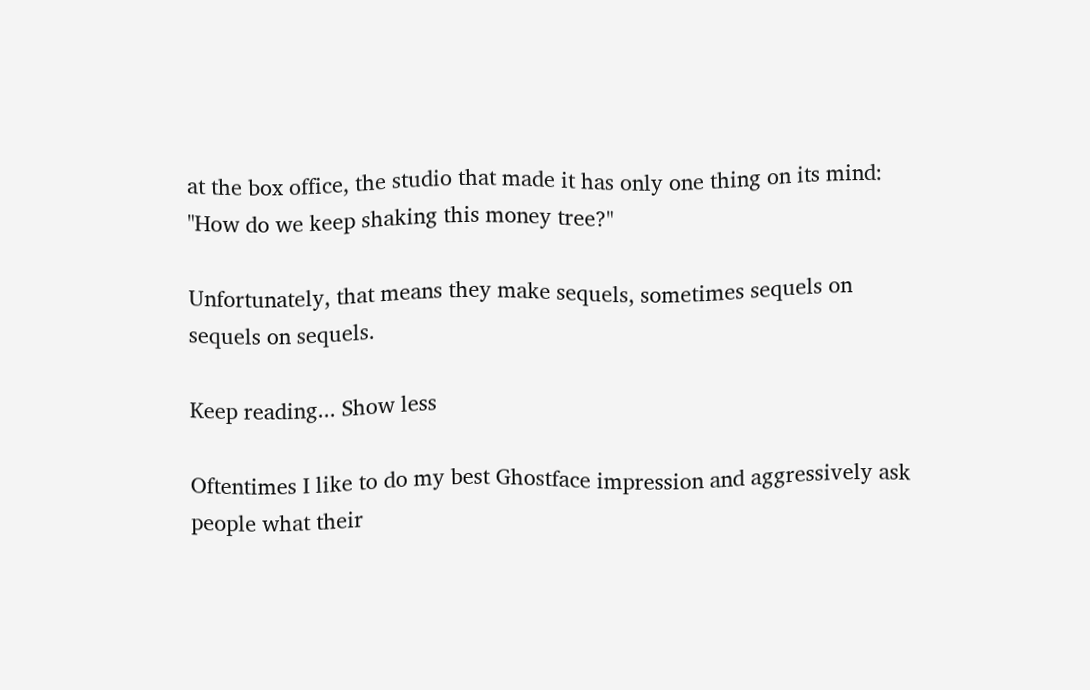at the box office, the studio that made it has only one thing on its mind: "How do we keep shaking this money tree?"

Unfortunately, that means they make sequels, sometimes sequels on sequels on sequels.

Keep reading... Show less

Oftentimes I like to do my best Ghostface impression and aggressively ask people what their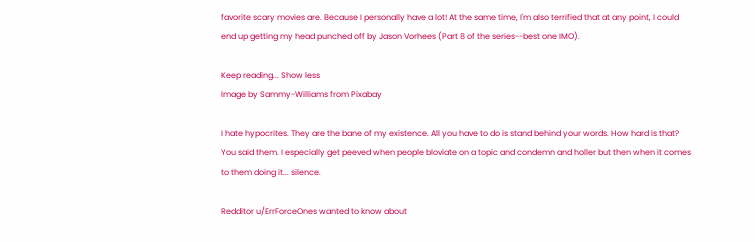favorite scary movies are. Because I personally have a lot! At the same time, I'm also terrified that at any point, I could end up getting my head punched off by Jason Vorhees (Part 8 of the series--best one IMO).

Keep reading... Show less
Image by Sammy-Williams from Pixabay

I hate hypocrites. They are the bane of my existence. All you have to do is stand behind your words. How hard is that? You said them. I especially get peeved when people bloviate on a topic and condemn and holler but then when it comes to them doing it... silence.

Redditor u/ErrForceOnes wanted to know about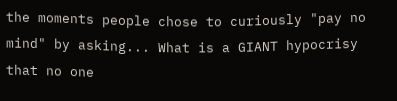the moments people chose to curiously "pay no mind" by asking... What is a GIANT hypocrisy that no one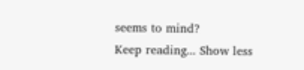seems to mind?
Keep reading... Show less